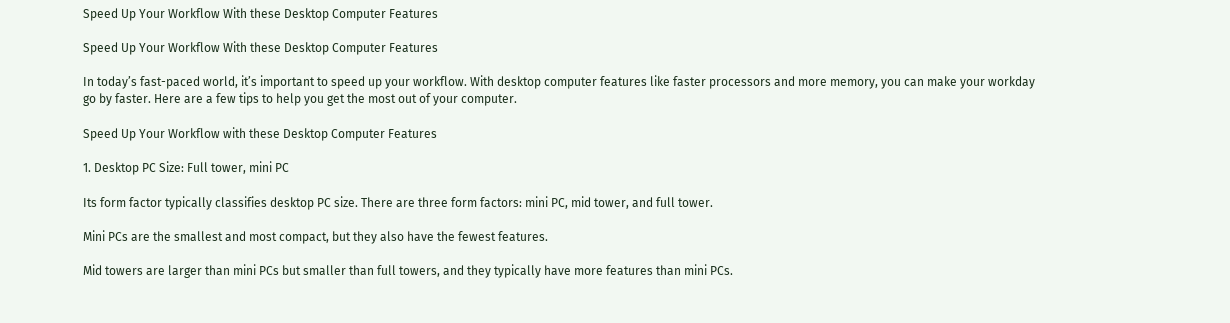Speed Up Your Workflow With these Desktop Computer Features

Speed Up Your Workflow With these Desktop Computer Features

In today’s fast-paced world, it’s important to speed up your workflow. With desktop computer features like faster processors and more memory, you can make your workday go by faster. Here are a few tips to help you get the most out of your computer.

Speed Up Your Workflow with these Desktop Computer Features

1. Desktop PC Size: Full tower, mini PC

Its form factor typically classifies desktop PC size. There are three form factors: mini PC, mid tower, and full tower.

Mini PCs are the smallest and most compact, but they also have the fewest features.

Mid towers are larger than mini PCs but smaller than full towers, and they typically have more features than mini PCs.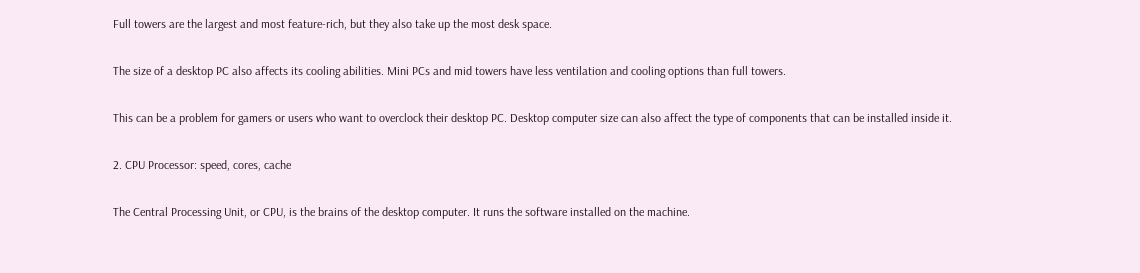Full towers are the largest and most feature-rich, but they also take up the most desk space.

The size of a desktop PC also affects its cooling abilities. Mini PCs and mid towers have less ventilation and cooling options than full towers.

This can be a problem for gamers or users who want to overclock their desktop PC. Desktop computer size can also affect the type of components that can be installed inside it.

2. CPU Processor: speed, cores, cache

The Central Processing Unit, or CPU, is the brains of the desktop computer. It runs the software installed on the machine.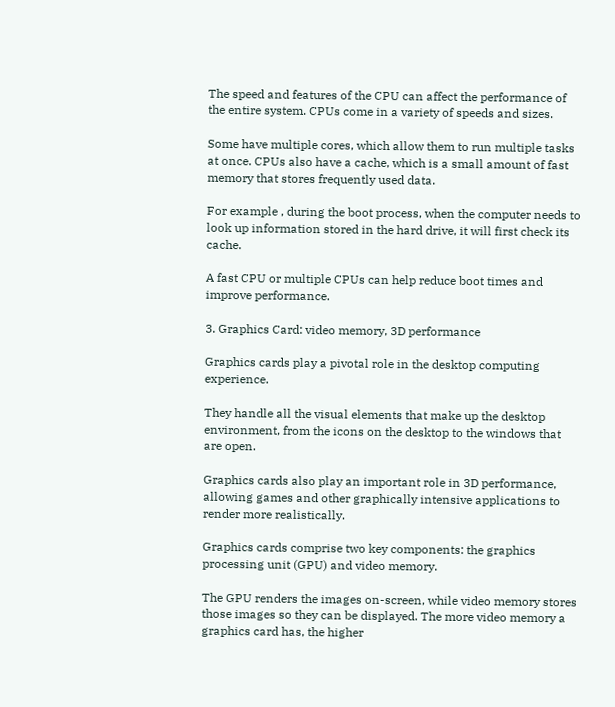The speed and features of the CPU can affect the performance of the entire system. CPUs come in a variety of speeds and sizes.

Some have multiple cores, which allow them to run multiple tasks at once. CPUs also have a cache, which is a small amount of fast memory that stores frequently used data.

For example , during the boot process, when the computer needs to look up information stored in the hard drive, it will first check its cache.

A fast CPU or multiple CPUs can help reduce boot times and improve performance.

3. Graphics Card: video memory, 3D performance

Graphics cards play a pivotal role in the desktop computing experience.

They handle all the visual elements that make up the desktop environment, from the icons on the desktop to the windows that are open.

Graphics cards also play an important role in 3D performance, allowing games and other graphically intensive applications to render more realistically.

Graphics cards comprise two key components: the graphics processing unit (GPU) and video memory.

The GPU renders the images on-screen, while video memory stores those images so they can be displayed. The more video memory a graphics card has, the higher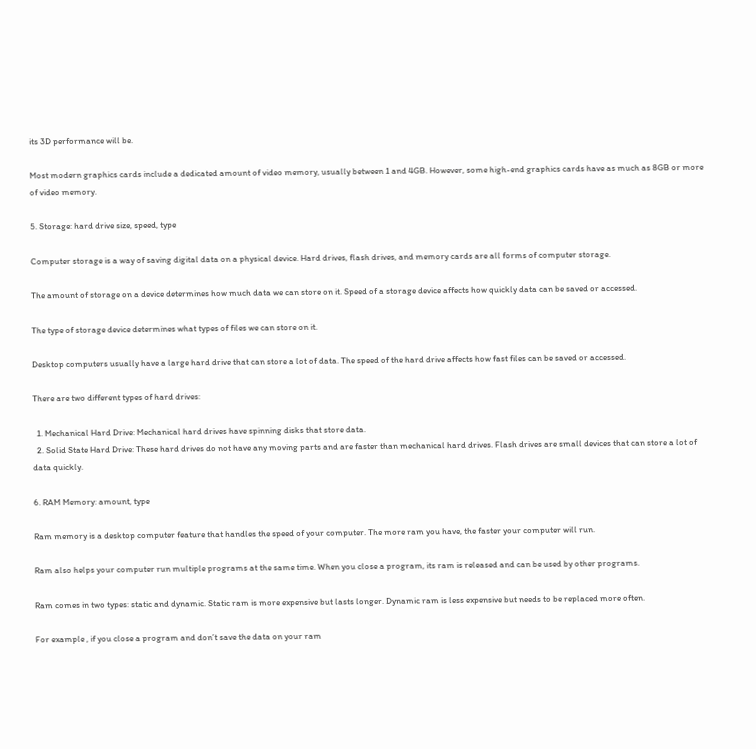its 3D performance will be.

Most modern graphics cards include a dedicated amount of video memory, usually between 1 and 4GB. However, some high-end graphics cards have as much as 8GB or more of video memory.

5. Storage: hard drive size, speed, type

Computer storage is a way of saving digital data on a physical device. Hard drives, flash drives, and memory cards are all forms of computer storage.

The amount of storage on a device determines how much data we can store on it. Speed of a storage device affects how quickly data can be saved or accessed.

The type of storage device determines what types of files we can store on it.

Desktop computers usually have a large hard drive that can store a lot of data. The speed of the hard drive affects how fast files can be saved or accessed.

There are two different types of hard drives:

  1. Mechanical Hard Drive: Mechanical hard drives have spinning disks that store data.
  2. Solid State Hard Drive: These hard drives do not have any moving parts and are faster than mechanical hard drives. Flash drives are small devices that can store a lot of data quickly.

6. RAM Memory: amount, type

Ram memory is a desktop computer feature that handles the speed of your computer. The more ram you have, the faster your computer will run.

Ram also helps your computer run multiple programs at the same time. When you close a program, its ram is released and can be used by other programs.

Ram comes in two types: static and dynamic. Static ram is more expensive but lasts longer. Dynamic ram is less expensive but needs to be replaced more often.

For example , if you close a program and don’t save the data on your ram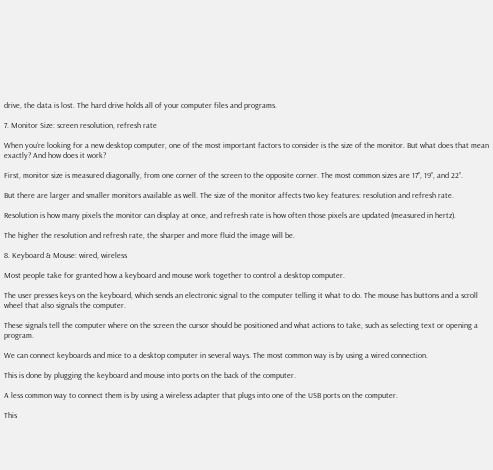drive, the data is lost. The hard drive holds all of your computer files and programs.

7. Monitor Size: screen resolution, refresh rate

When you’re looking for a new desktop computer, one of the most important factors to consider is the size of the monitor. But what does that mean exactly? And how does it work?

First, monitor size is measured diagonally, from one corner of the screen to the opposite corner. The most common sizes are 17”, 19”, and 22”.

But there are larger and smaller monitors available as well. The size of the monitor affects two key features: resolution and refresh rate.

Resolution is how many pixels the monitor can display at once, and refresh rate is how often those pixels are updated (measured in hertz).

The higher the resolution and refresh rate, the sharper and more fluid the image will be.

8. Keyboard & Mouse: wired, wireless

Most people take for granted how a keyboard and mouse work together to control a desktop computer.

The user presses keys on the keyboard, which sends an electronic signal to the computer telling it what to do. The mouse has buttons and a scroll wheel that also signals the computer.

These signals tell the computer where on the screen the cursor should be positioned and what actions to take, such as selecting text or opening a program.

We can connect keyboards and mice to a desktop computer in several ways. The most common way is by using a wired connection.

This is done by plugging the keyboard and mouse into ports on the back of the computer.

A less common way to connect them is by using a wireless adapter that plugs into one of the USB ports on the computer.

This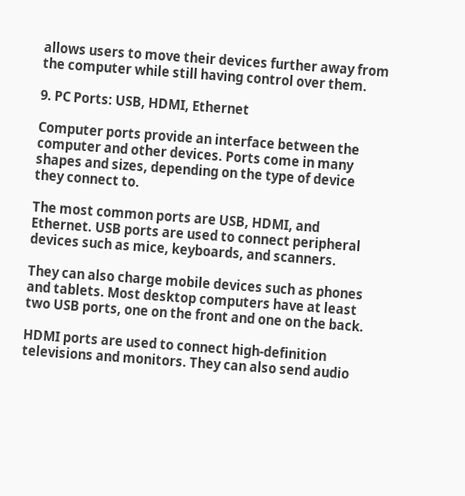allows users to move their devices further away from the computer while still having control over them.

9. PC Ports: USB, HDMI, Ethernet

Computer ports provide an interface between the computer and other devices. Ports come in many shapes and sizes, depending on the type of device they connect to.

The most common ports are USB, HDMI, and Ethernet. USB ports are used to connect peripheral devices such as mice, keyboards, and scanners.

They can also charge mobile devices such as phones and tablets. Most desktop computers have at least two USB ports, one on the front and one on the back.

HDMI ports are used to connect high-definition televisions and monitors. They can also send audio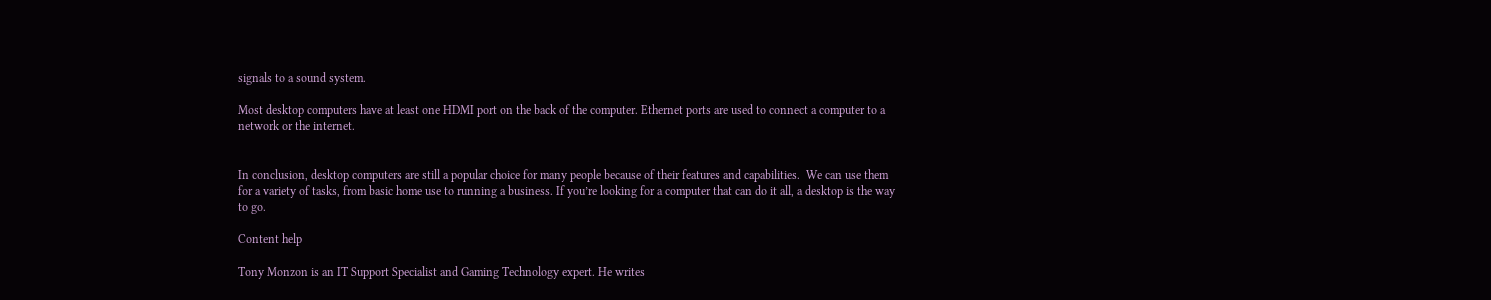signals to a sound system.

Most desktop computers have at least one HDMI port on the back of the computer. Ethernet ports are used to connect a computer to a network or the internet.


In conclusion, desktop computers are still a popular choice for many people because of their features and capabilities.  We can use them for a variety of tasks, from basic home use to running a business. If you’re looking for a computer that can do it all, a desktop is the way to go.

Content help

Tony Monzon is an IT Support Specialist and Gaming Technology expert. He writes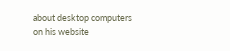about desktop computers on his website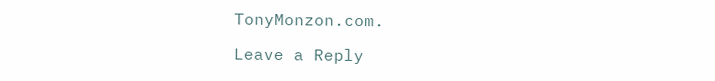TonyMonzon.com.

Leave a Reply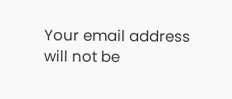Your email address will not be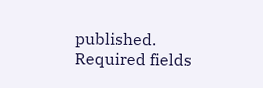published. Required fields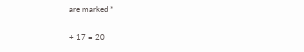are marked *

+ 17 = 20